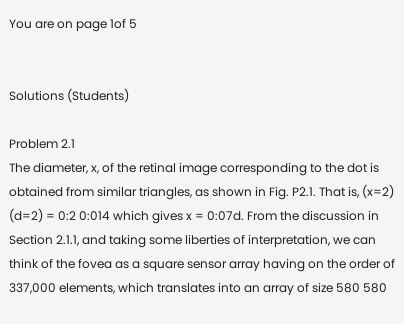You are on page 1of 5


Solutions (Students)

Problem 2.1
The diameter, x, of the retinal image corresponding to the dot is obtained from similar triangles, as shown in Fig. P2.1. That is, (x=2) (d=2) = 0:2 0:014 which gives x = 0:07d. From the discussion in Section 2.1.1, and taking some liberties of interpretation, we can think of the fovea as a square sensor array having on the order of 337,000 elements, which translates into an array of size 580 580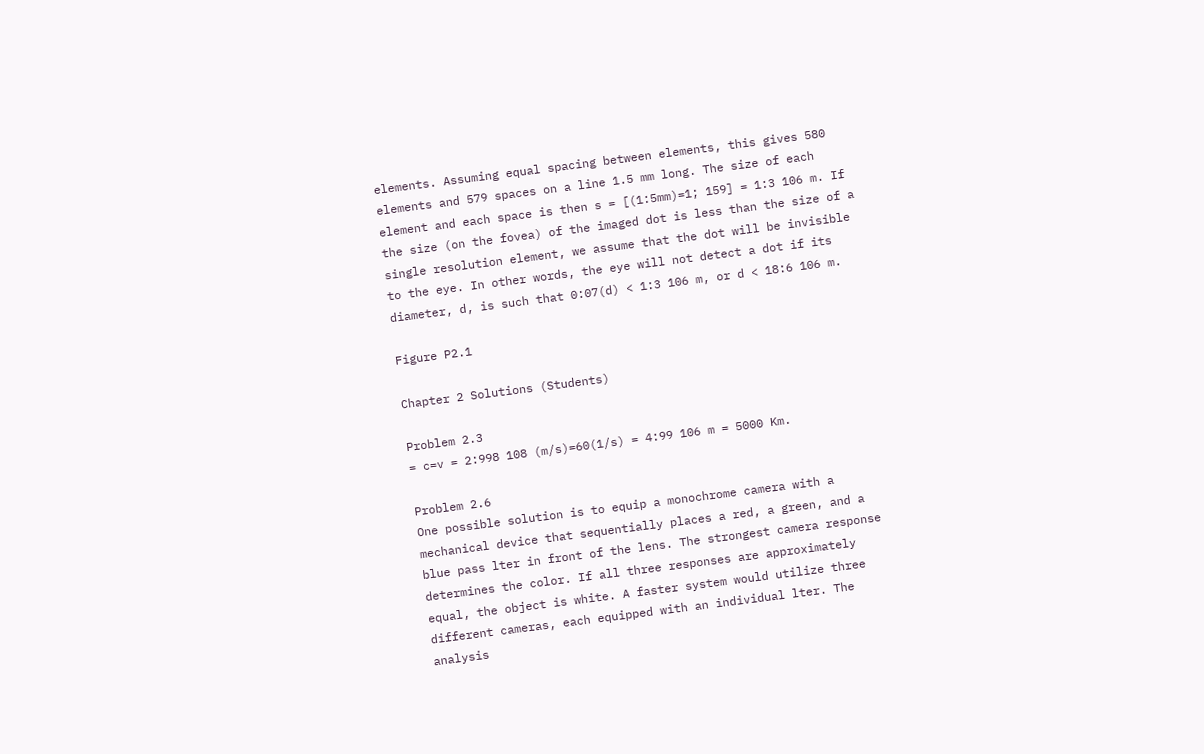elements. Assuming equal spacing between elements, this gives 580 elements and 579 spaces on a line 1.5 mm long. The size of each element and each space is then s = [(1:5mm)=1; 159] = 1:3 106 m. If the size (on the fovea) of the imaged dot is less than the size of a single resolution element, we assume that the dot will be invisible to the eye. In other words, the eye will not detect a dot if its diameter, d, is such that 0:07(d) < 1:3 106 m, or d < 18:6 106 m.

Figure P2.1

Chapter 2 Solutions (Students)

Problem 2.3
= c=v = 2:998 108 (m/s)=60(1/s) = 4:99 106 m = 5000 Km.

Problem 2.6
One possible solution is to equip a monochrome camera with a mechanical device that sequentially places a red, a green, and a blue pass lter in front of the lens. The strongest camera response determines the color. If all three responses are approximately equal, the object is white. A faster system would utilize three different cameras, each equipped with an individual lter. The analysis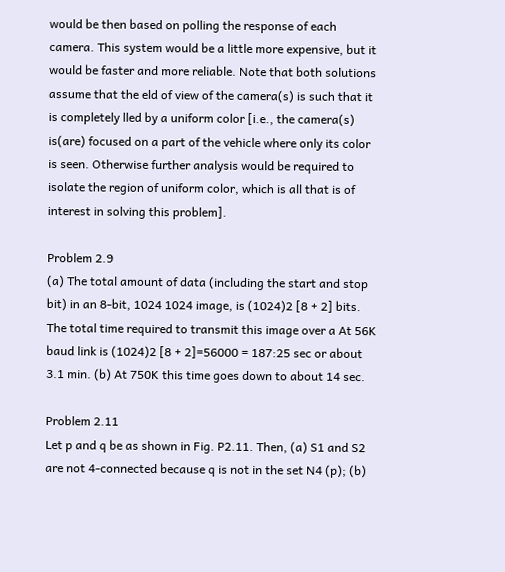would be then based on polling the response of each camera. This system would be a little more expensive, but it would be faster and more reliable. Note that both solutions assume that the eld of view of the camera(s) is such that it is completely lled by a uniform color [i.e., the camera(s) is(are) focused on a part of the vehicle where only its color is seen. Otherwise further analysis would be required to isolate the region of uniform color, which is all that is of interest in solving this problem].

Problem 2.9
(a) The total amount of data (including the start and stop bit) in an 8-bit, 1024 1024 image, is (1024)2 [8 + 2] bits. The total time required to transmit this image over a At 56K baud link is (1024)2 [8 + 2]=56000 = 187:25 sec or about 3.1 min. (b) At 750K this time goes down to about 14 sec.

Problem 2.11
Let p and q be as shown in Fig. P2.11. Then, (a) S1 and S2 are not 4-connected because q is not in the set N4 (p); (b)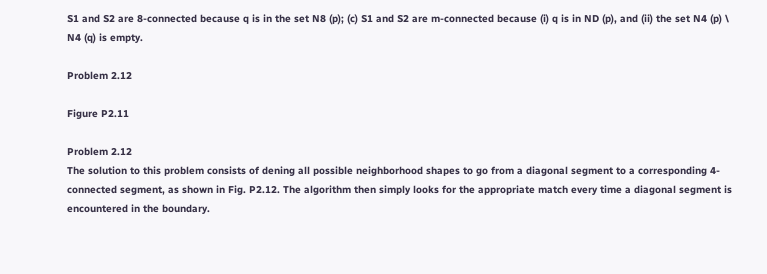S1 and S2 are 8-connected because q is in the set N8 (p); (c) S1 and S2 are m-connected because (i) q is in ND (p), and (ii) the set N4 (p) \ N4 (q) is empty.

Problem 2.12

Figure P2.11

Problem 2.12
The solution to this problem consists of dening all possible neighborhood shapes to go from a diagonal segment to a corresponding 4-connected segment, as shown in Fig. P2.12. The algorithm then simply looks for the appropriate match every time a diagonal segment is encountered in the boundary.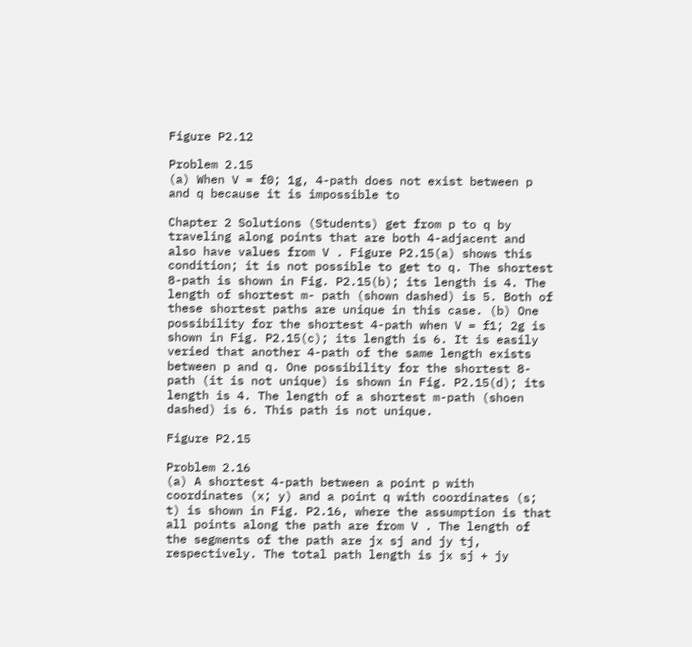Figure P2.12

Problem 2.15
(a) When V = f0; 1g, 4-path does not exist between p and q because it is impossible to

Chapter 2 Solutions (Students) get from p to q by traveling along points that are both 4-adjacent and also have values from V . Figure P2.15(a) shows this condition; it is not possible to get to q. The shortest 8-path is shown in Fig. P2.15(b); its length is 4. The length of shortest m- path (shown dashed) is 5. Both of these shortest paths are unique in this case. (b) One possibility for the shortest 4-path when V = f1; 2g is shown in Fig. P2.15(c); its length is 6. It is easily veried that another 4-path of the same length exists between p and q. One possibility for the shortest 8-path (it is not unique) is shown in Fig. P2.15(d); its length is 4. The length of a shortest m-path (shoen dashed) is 6. This path is not unique.

Figure P2.15

Problem 2.16
(a) A shortest 4-path between a point p with coordinates (x; y) and a point q with coordinates (s; t) is shown in Fig. P2.16, where the assumption is that all points along the path are from V . The length of the segments of the path are jx sj and jy tj, respectively. The total path length is jx sj + jy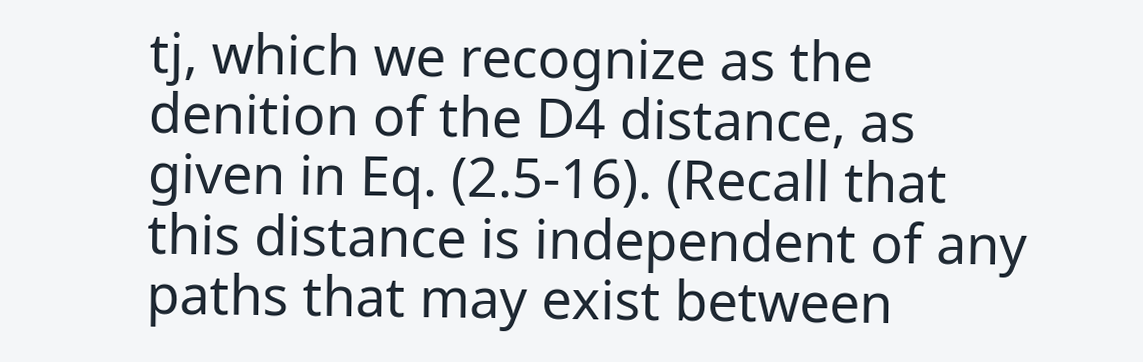tj, which we recognize as the denition of the D4 distance, as given in Eq. (2.5-16). (Recall that this distance is independent of any paths that may exist between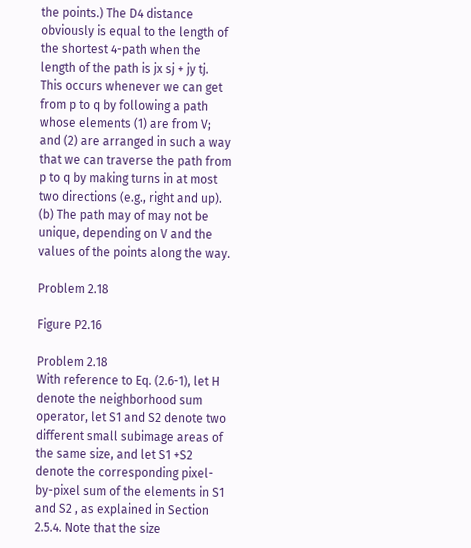the points.) The D4 distance obviously is equal to the length of the shortest 4-path when the length of the path is jx sj + jy tj. This occurs whenever we can get from p to q by following a path whose elements (1) are from V; and (2) are arranged in such a way that we can traverse the path from p to q by making turns in at most two directions (e.g., right and up). (b) The path may of may not be unique, depending on V and the values of the points along the way.

Problem 2.18

Figure P2.16

Problem 2.18
With reference to Eq. (2.6-1), let H denote the neighborhood sum operator, let S1 and S2 denote two different small subimage areas of the same size, and let S1 +S2 denote the corresponding pixel-by-pixel sum of the elements in S1 and S2 , as explained in Section 2.5.4. Note that the size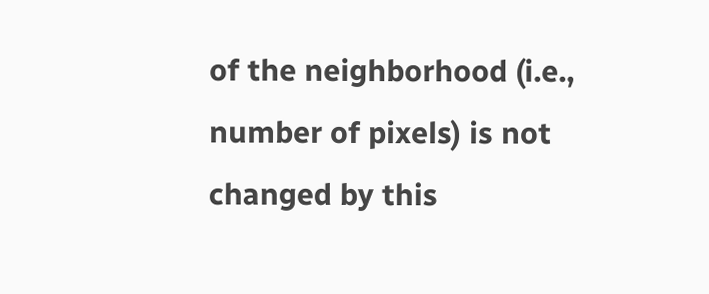of the neighborhood (i.e., number of pixels) is not changed by this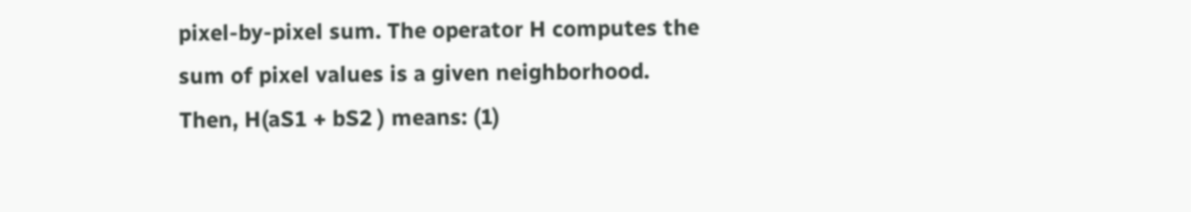pixel-by-pixel sum. The operator H computes the sum of pixel values is a given neighborhood. Then, H(aS1 + bS2 ) means: (1)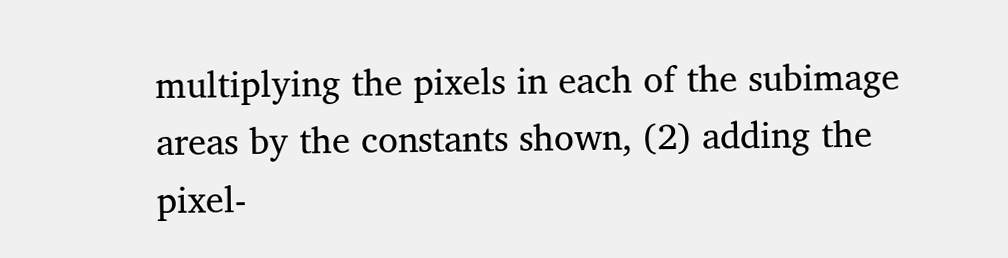multiplying the pixels in each of the subimage areas by the constants shown, (2) adding the pixel-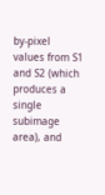by-pixel values from S1 and S2 (which produces a single subimage area), and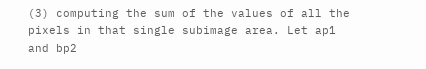(3) computing the sum of the values of all the pixels in that single subimage area. Let ap1 and bp2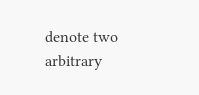denote two arbitrary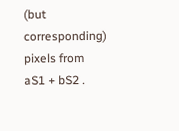(but corresponding) pixels from aS1 + bS2 .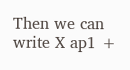Then we can write X ap1 +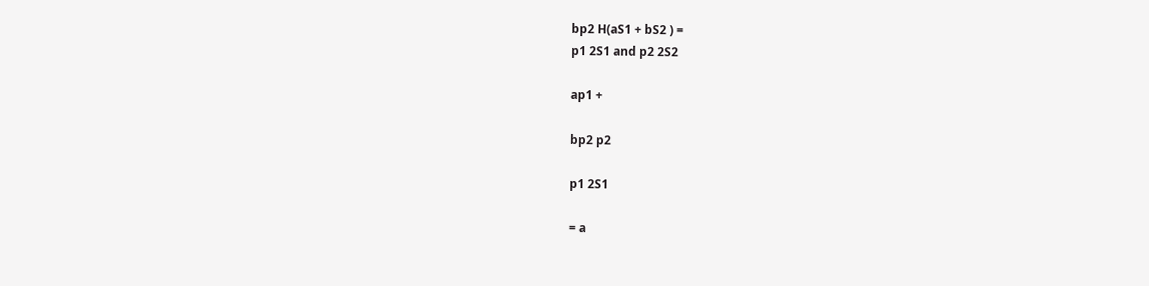bp2 H(aS1 + bS2 ) =
p1 2S1 and p2 2S2

ap1 +

bp2 p2

p1 2S1

= a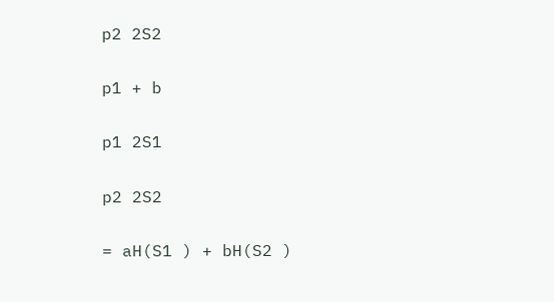p2 2S2

p1 + b

p1 2S1

p2 2S2

= aH(S1 ) + bH(S2 )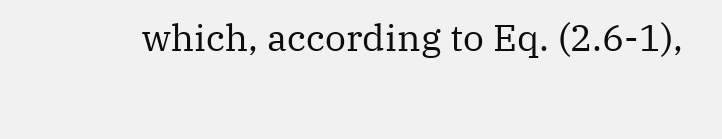which, according to Eq. (2.6-1),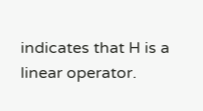indicates that H is a linear operator.